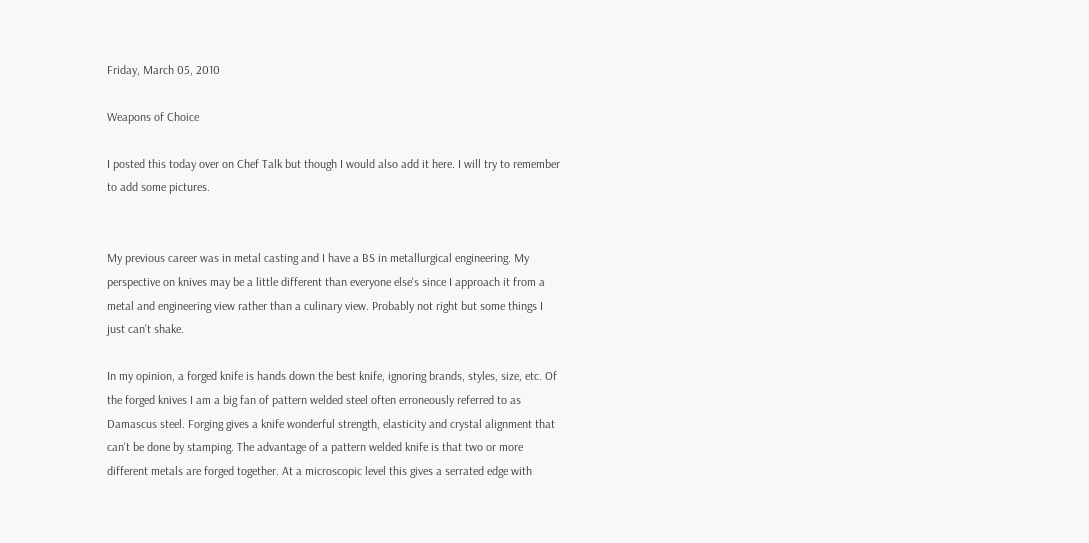Friday, March 05, 2010

Weapons of Choice

I posted this today over on Chef Talk but though I would also add it here. I will try to remember to add some pictures.


My previous career was in metal casting and I have a BS in metallurgical engineering. My perspective on knives may be a little different than everyone else's since I approach it from a metal and engineering view rather than a culinary view. Probably not right but some things I just can't shake.

In my opinion, a forged knife is hands down the best knife, ignoring brands, styles, size, etc. Of the forged knives I am a big fan of pattern welded steel often erroneously referred to as Damascus steel. Forging gives a knife wonderful strength, elasticity and crystal alignment that can't be done by stamping. The advantage of a pattern welded knife is that two or more different metals are forged together. At a microscopic level this gives a serrated edge with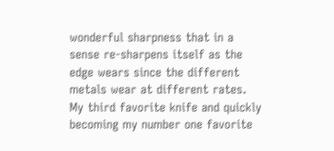wonderful sharpness that in a sense re-sharpens itself as the edge wears since the different metals wear at different rates. My third favorite knife and quickly becoming my number one favorite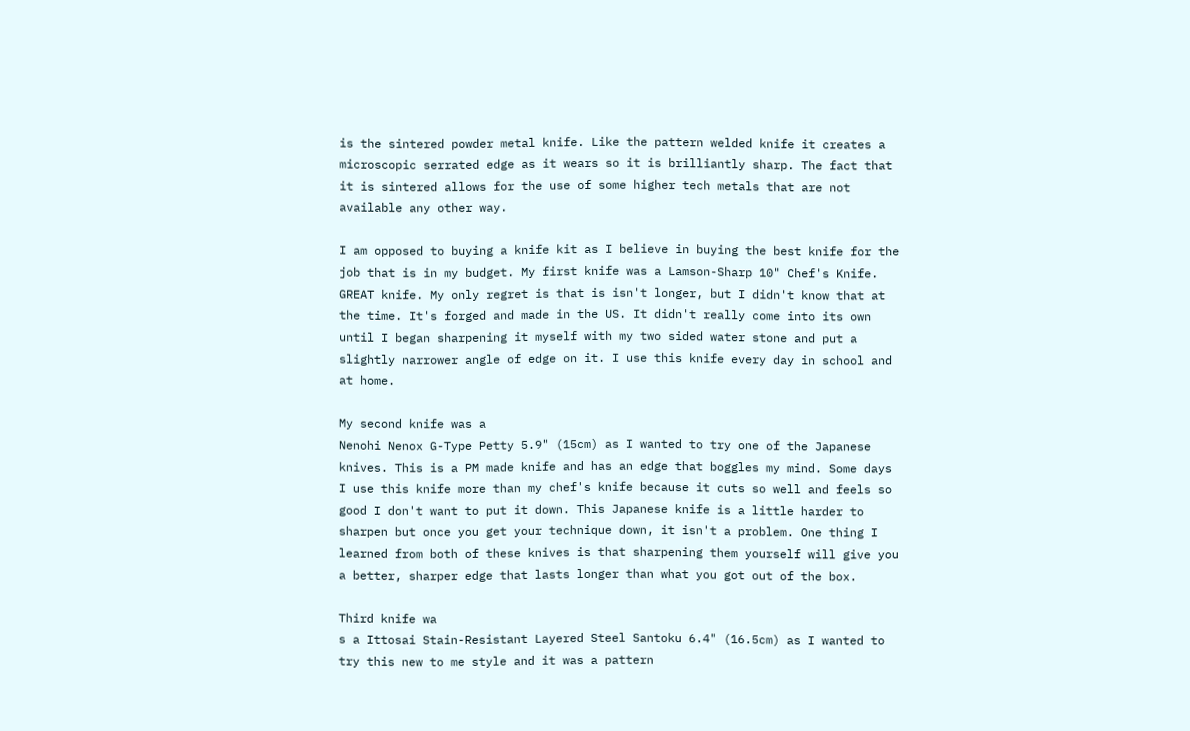is the sintered powder metal knife. Like the pattern welded knife it creates a microscopic serrated edge as it wears so it is brilliantly sharp. The fact that it is sintered allows for the use of some higher tech metals that are not available any other way.

I am opposed to buying a knife kit as I believe in buying the best knife for the job that is in my budget. My first knife was a Lamson-Sharp 10" Chef's Knife. GREAT knife. My only regret is that is isn't longer, but I didn't know that at the time. It's forged and made in the US. It didn't really come into its own until I began sharpening it myself with my two sided water stone and put a slightly narrower angle of edge on it. I use this knife every day in school and at home.

My second knife was a
Nenohi Nenox G-Type Petty 5.9" (15cm) as I wanted to try one of the Japanese knives. This is a PM made knife and has an edge that boggles my mind. Some days I use this knife more than my chef's knife because it cuts so well and feels so good I don't want to put it down. This Japanese knife is a little harder to sharpen but once you get your technique down, it isn't a problem. One thing I learned from both of these knives is that sharpening them yourself will give you a better, sharper edge that lasts longer than what you got out of the box.

Third knife wa
s a Ittosai Stain-Resistant Layered Steel Santoku 6.4" (16.5cm) as I wanted to try this new to me style and it was a pattern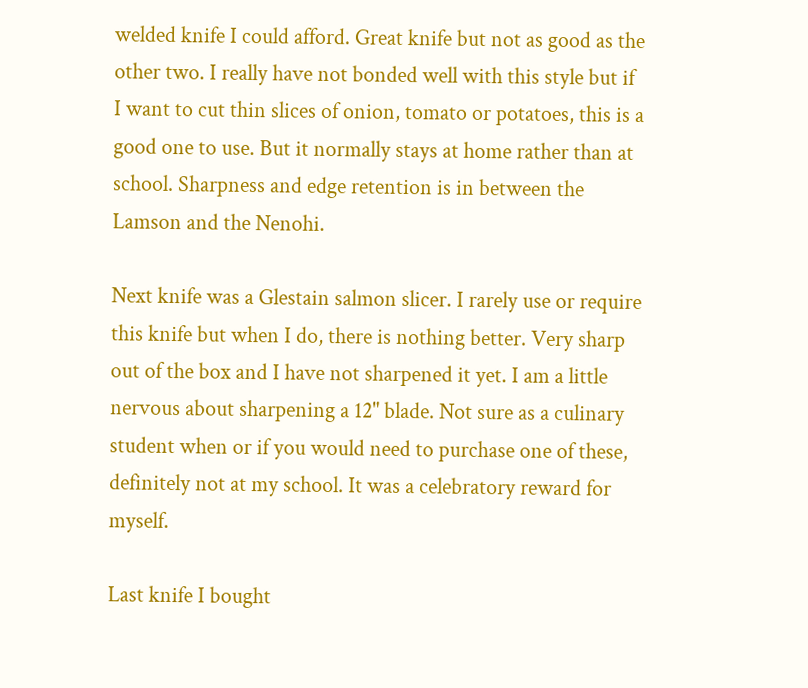welded knife I could afford. Great knife but not as good as the other two. I really have not bonded well with this style but if I want to cut thin slices of onion, tomato or potatoes, this is a good one to use. But it normally stays at home rather than at school. Sharpness and edge retention is in between the Lamson and the Nenohi.

Next knife was a Glestain salmon slicer. I rarely use or require this knife but when I do, there is nothing better. Very sharp out of the box and I have not sharpened it yet. I am a little nervous about sharpening a 12" blade. Not sure as a culinary student when or if you would need to purchase one of these, definitely not at my school. It was a celebratory reward for myself.

Last knife I bought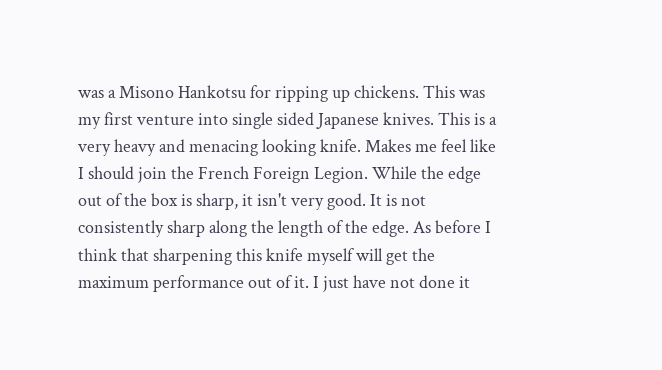was a Misono Hankotsu for ripping up chickens. This was my first venture into single sided Japanese knives. This is a very heavy and menacing looking knife. Makes me feel like I should join the French Foreign Legion. While the edge out of the box is sharp, it isn't very good. It is not consistently sharp along the length of the edge. As before I think that sharpening this knife myself will get the maximum performance out of it. I just have not done it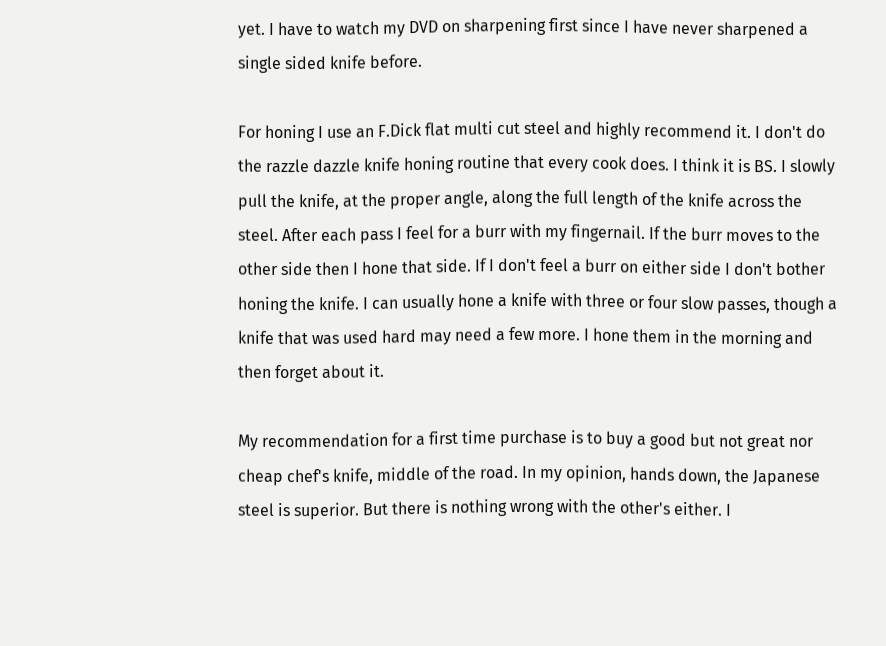yet. I have to watch my DVD on sharpening first since I have never sharpened a single sided knife before.

For honing I use an F.Dick flat multi cut steel and highly recommend it. I don't do the razzle dazzle knife honing routine that every cook does. I think it is BS. I slowly pull the knife, at the proper angle, along the full length of the knife across the steel. After each pass I feel for a burr with my fingernail. If the burr moves to the other side then I hone that side. If I don't feel a burr on either side I don't bother honing the knife. I can usually hone a knife with three or four slow passes, though a knife that was used hard may need a few more. I hone them in the morning and then forget about it.

My recommendation for a first time purchase is to buy a good but not great nor cheap chef's knife, middle of the road. In my opinion, hands down, the Japanese steel is superior. But there is nothing wrong with the other's either. I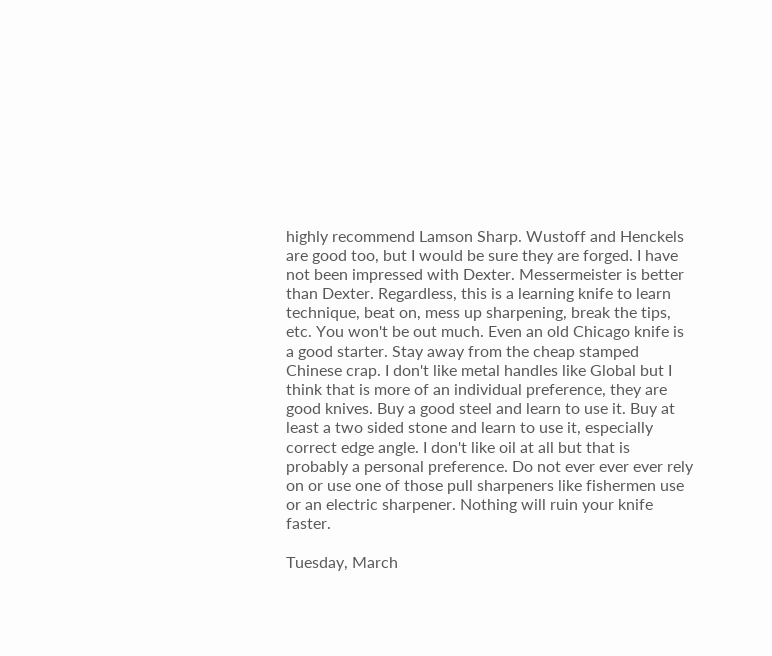highly recommend Lamson Sharp. Wustoff and Henckels are good too, but I would be sure they are forged. I have not been impressed with Dexter. Messermeister is better than Dexter. Regardless, this is a learning knife to learn technique, beat on, mess up sharpening, break the tips, etc. You won't be out much. Even an old Chicago knife is a good starter. Stay away from the cheap stamped Chinese crap. I don't like metal handles like Global but I think that is more of an individual preference, they are good knives. Buy a good steel and learn to use it. Buy at least a two sided stone and learn to use it, especially correct edge angle. I don't like oil at all but that is probably a personal preference. Do not ever ever ever rely on or use one of those pull sharpeners like fishermen use or an electric sharpener. Nothing will ruin your knife faster.

Tuesday, March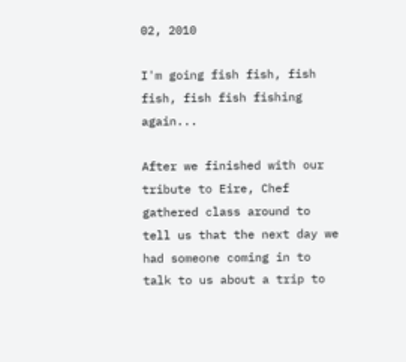02, 2010

I'm going fish fish, fish fish, fish fish fishing again...

After we finished with our tribute to Eire, Chef gathered class around to tell us that the next day we had someone coming in to talk to us about a trip to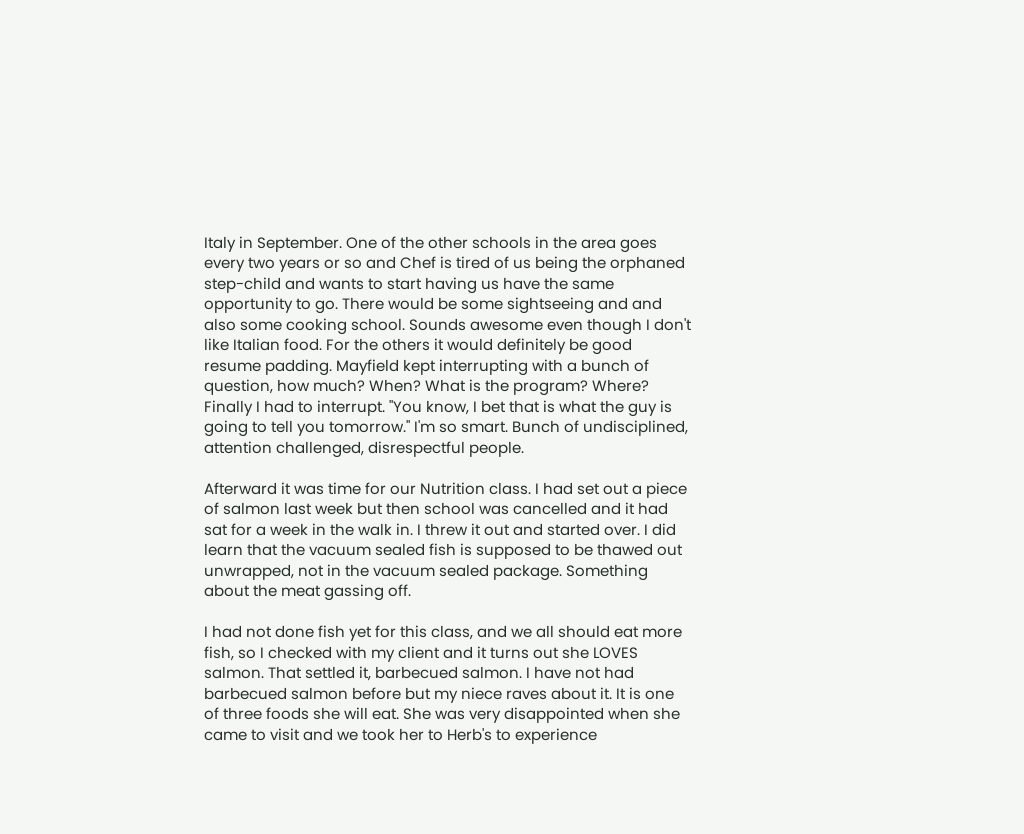Italy in September. One of the other schools in the area goes every two years or so and Chef is tired of us being the orphaned step-child and wants to start having us have the same opportunity to go. There would be some sightseeing and and also some cooking school. Sounds awesome even though I don't like Italian food. For the others it would definitely be good resume padding. Mayfield kept interrupting with a bunch of question, how much? When? What is the program? Where? Finally I had to interrupt. "You know, I bet that is what the guy is going to tell you tomorrow." I'm so smart. Bunch of undisciplined, attention challenged, disrespectful people.

Afterward it was time for our Nutrition class. I had set out a piece of salmon last week but then school was cancelled and it had sat for a week in the walk in. I threw it out and started over. I did learn that the vacuum sealed fish is supposed to be thawed out unwrapped, not in the vacuum sealed package. Something about the meat gassing off.

I had not done fish yet for this class, and we all should eat more fish, so I checked with my client and it turns out she LOVES salmon. That settled it, barbecued salmon. I have not had barbecued salmon before but my niece raves about it. It is one of three foods she will eat. She was very disappointed when she came to visit and we took her to Herb's to experience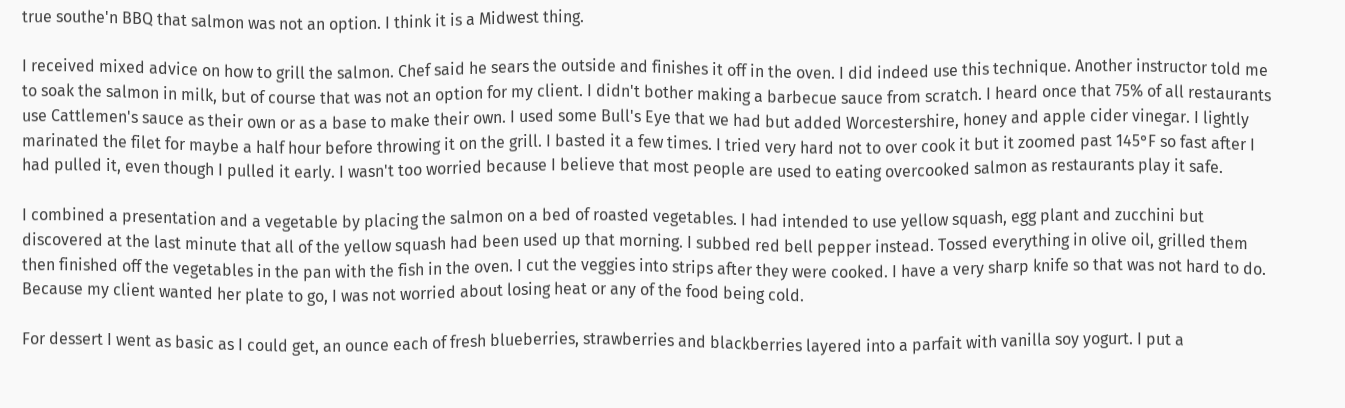true southe'n BBQ that salmon was not an option. I think it is a Midwest thing.

I received mixed advice on how to grill the salmon. Chef said he sears the outside and finishes it off in the oven. I did indeed use this technique. Another instructor told me to soak the salmon in milk, but of course that was not an option for my client. I didn't bother making a barbecue sauce from scratch. I heard once that 75% of all restaurants use Cattlemen's sauce as their own or as a base to make their own. I used some Bull's Eye that we had but added Worcestershire, honey and apple cider vinegar. I lightly marinated the filet for maybe a half hour before throwing it on the grill. I basted it a few times. I tried very hard not to over cook it but it zoomed past 145°F so fast after I had pulled it, even though I pulled it early. I wasn't too worried because I believe that most people are used to eating overcooked salmon as restaurants play it safe.

I combined a presentation and a vegetable by placing the salmon on a bed of roasted vegetables. I had intended to use yellow squash, egg plant and zucchini but discovered at the last minute that all of the yellow squash had been used up that morning. I subbed red bell pepper instead. Tossed everything in olive oil, grilled them then finished off the vegetables in the pan with the fish in the oven. I cut the veggies into strips after they were cooked. I have a very sharp knife so that was not hard to do. Because my client wanted her plate to go, I was not worried about losing heat or any of the food being cold.

For dessert I went as basic as I could get, an ounce each of fresh blueberries, strawberries and blackberries layered into a parfait with vanilla soy yogurt. I put a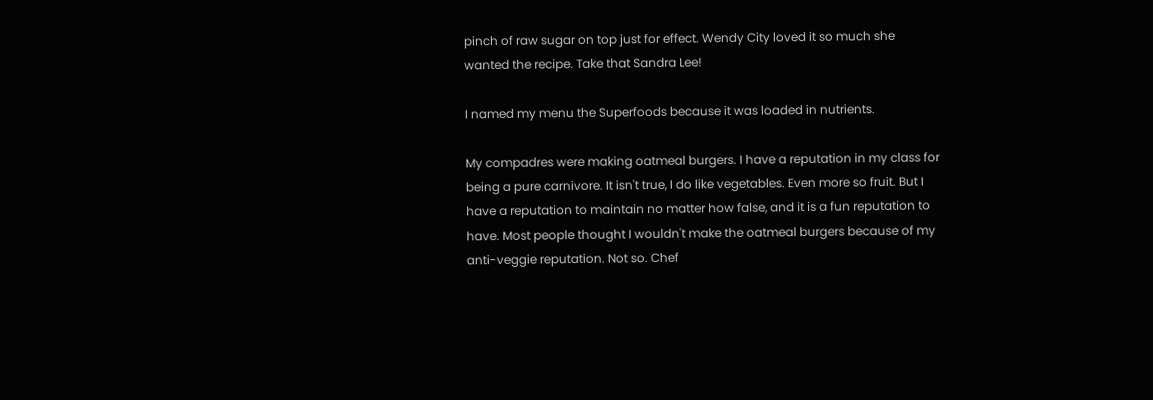pinch of raw sugar on top just for effect. Wendy City loved it so much she wanted the recipe. Take that Sandra Lee!

I named my menu the Superfoods because it was loaded in nutrients.

My compadres were making oatmeal burgers. I have a reputation in my class for being a pure carnivore. It isn't true, I do like vegetables. Even more so fruit. But I have a reputation to maintain no matter how false, and it is a fun reputation to have. Most people thought I wouldn't make the oatmeal burgers because of my anti-veggie reputation. Not so. Chef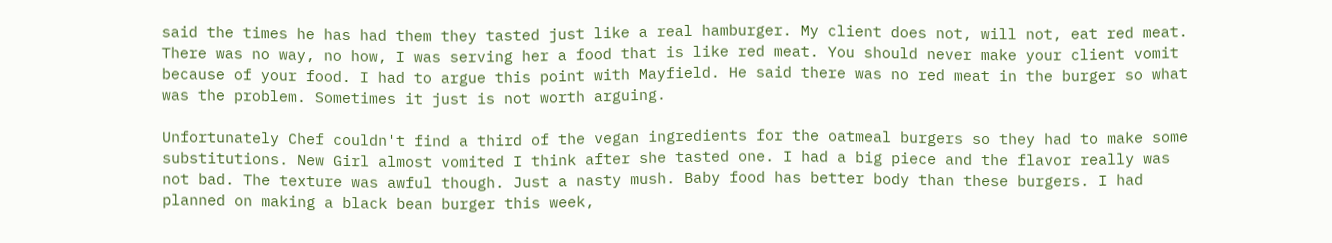said the times he has had them they tasted just like a real hamburger. My client does not, will not, eat red meat. There was no way, no how, I was serving her a food that is like red meat. You should never make your client vomit because of your food. I had to argue this point with Mayfield. He said there was no red meat in the burger so what was the problem. Sometimes it just is not worth arguing.

Unfortunately Chef couldn't find a third of the vegan ingredients for the oatmeal burgers so they had to make some substitutions. New Girl almost vomited I think after she tasted one. I had a big piece and the flavor really was not bad. The texture was awful though. Just a nasty mush. Baby food has better body than these burgers. I had planned on making a black bean burger this week,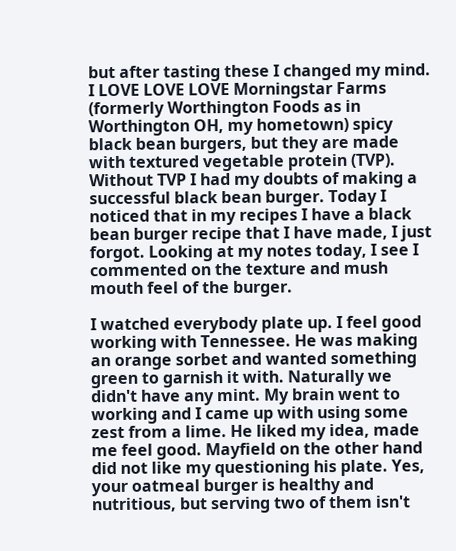but after tasting these I changed my mind. I LOVE LOVE LOVE Morningstar Farms (formerly Worthington Foods as in Worthington OH, my hometown) spicy black bean burgers, but they are made with textured vegetable protein (TVP). Without TVP I had my doubts of making a successful black bean burger. Today I noticed that in my recipes I have a black bean burger recipe that I have made, I just forgot. Looking at my notes today, I see I commented on the texture and mush mouth feel of the burger.

I watched everybody plate up. I feel good working with Tennessee. He was making an orange sorbet and wanted something green to garnish it with. Naturally we didn't have any mint. My brain went to working and I came up with using some zest from a lime. He liked my idea, made me feel good. Mayfield on the other hand did not like my questioning his plate. Yes, your oatmeal burger is healthy and nutritious, but serving two of them isn't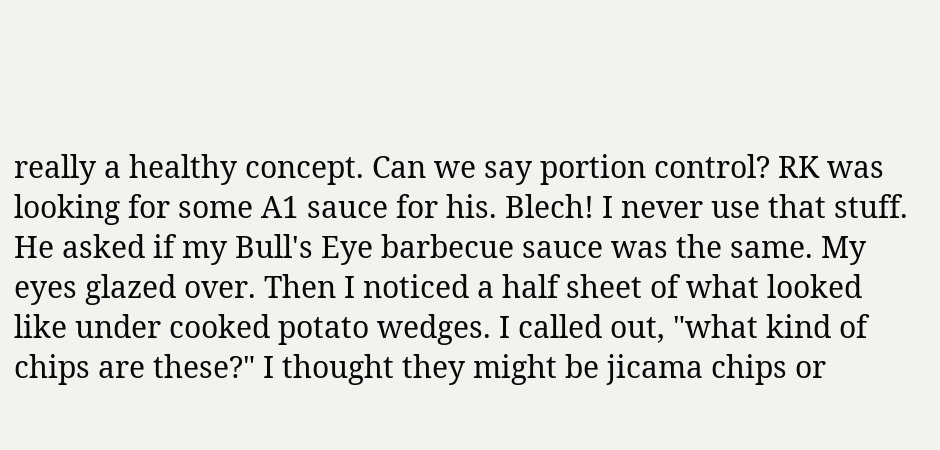really a healthy concept. Can we say portion control? RK was looking for some A1 sauce for his. Blech! I never use that stuff. He asked if my Bull's Eye barbecue sauce was the same. My eyes glazed over. Then I noticed a half sheet of what looked like under cooked potato wedges. I called out, "what kind of chips are these?" I thought they might be jicama chips or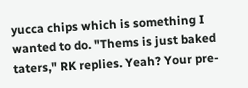yucca chips which is something I wanted to do. "Thems is just baked taters," RK replies. Yeah? Your pre-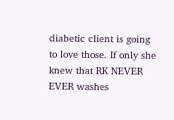diabetic client is going to love those. If only she knew that RK NEVER EVER washes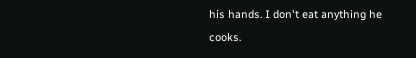his hands. I don't eat anything he cooks.